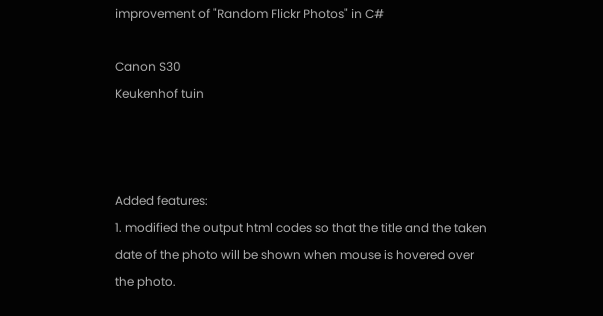improvement of "Random Flickr Photos" in C#

Canon S30
Keukenhof tuin



Added features:
1. modified the output html codes so that the title and the taken date of the photo will be shown when mouse is hovered over the photo.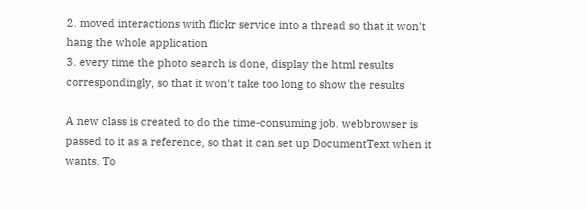2. moved interactions with flickr service into a thread so that it won't hang the whole application
3. every time the photo search is done, display the html results correspondingly, so that it won't take too long to show the results

A new class is created to do the time-consuming job. webbrowser is passed to it as a reference, so that it can set up DocumentText when it wants. To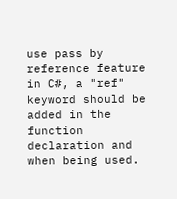use pass by reference feature in C#, a "ref" keyword should be added in the function declaration and when being used.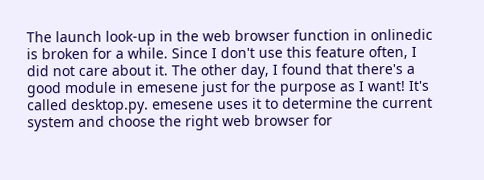The launch look-up in the web browser function in onlinedic is broken for a while. Since I don't use this feature often, I did not care about it. The other day, I found that there's a good module in emesene just for the purpose as I want! It's called desktop.py. emesene uses it to determine the current system and choose the right web browser for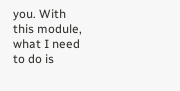you. With this module, what I need to do is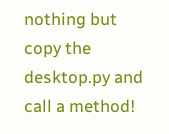nothing but copy the desktop.py and call a method!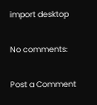import desktop

No comments:

Post a Comment